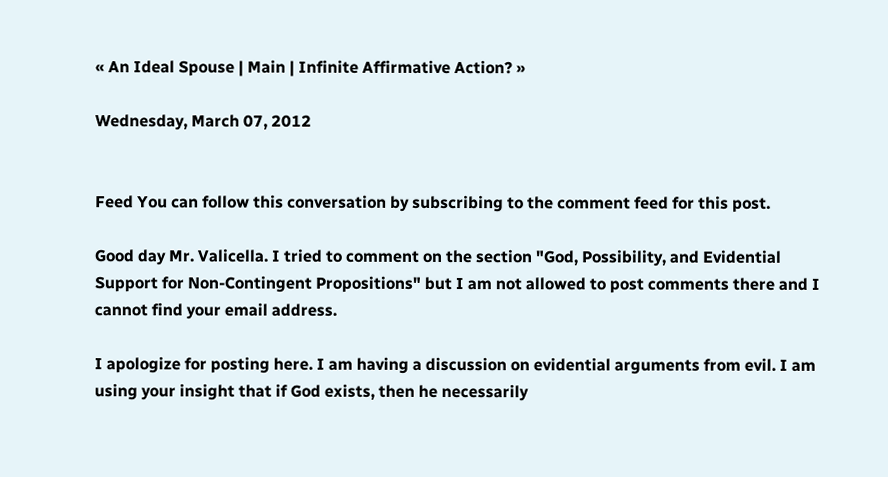« An Ideal Spouse | Main | Infinite Affirmative Action? »

Wednesday, March 07, 2012


Feed You can follow this conversation by subscribing to the comment feed for this post.

Good day Mr. Valicella. I tried to comment on the section "God, Possibility, and Evidential Support for Non-Contingent Propositions" but I am not allowed to post comments there and I cannot find your email address.

I apologize for posting here. I am having a discussion on evidential arguments from evil. I am using your insight that if God exists, then he necessarily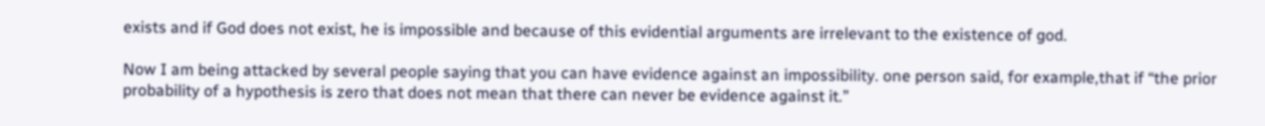exists and if God does not exist, he is impossible and because of this evidential arguments are irrelevant to the existence of god.

Now I am being attacked by several people saying that you can have evidence against an impossibility. one person said, for example,that if “the prior probability of a hypothesis is zero that does not mean that there can never be evidence against it.”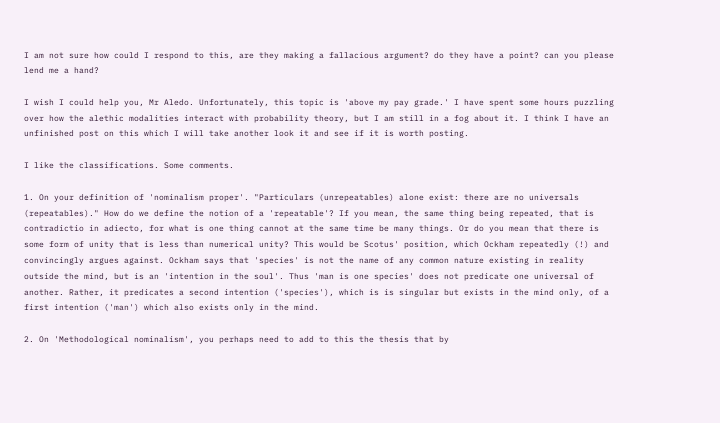I am not sure how could I respond to this, are they making a fallacious argument? do they have a point? can you please lend me a hand?

I wish I could help you, Mr Aledo. Unfortunately, this topic is 'above my pay grade.' I have spent some hours puzzling over how the alethic modalities interact with probability theory, but I am still in a fog about it. I think I have an unfinished post on this which I will take another look it and see if it is worth posting.

I like the classifications. Some comments.

1. On your definition of 'nominalism proper'. "Particulars (unrepeatables) alone exist: there are no universals (repeatables)." How do we define the notion of a 'repeatable'? If you mean, the same thing being repeated, that is contradictio in adiecto, for what is one thing cannot at the same time be many things. Or do you mean that there is some form of unity that is less than numerical unity? This would be Scotus' position, which Ockham repeatedly (!) and convincingly argues against. Ockham says that 'species' is not the name of any common nature existing in reality outside the mind, but is an 'intention in the soul'. Thus 'man is one species' does not predicate one universal of another. Rather, it predicates a second intention ('species'), which is is singular but exists in the mind only, of a first intention ('man') which also exists only in the mind.

2. On 'Methodological nominalism', you perhaps need to add to this the thesis that by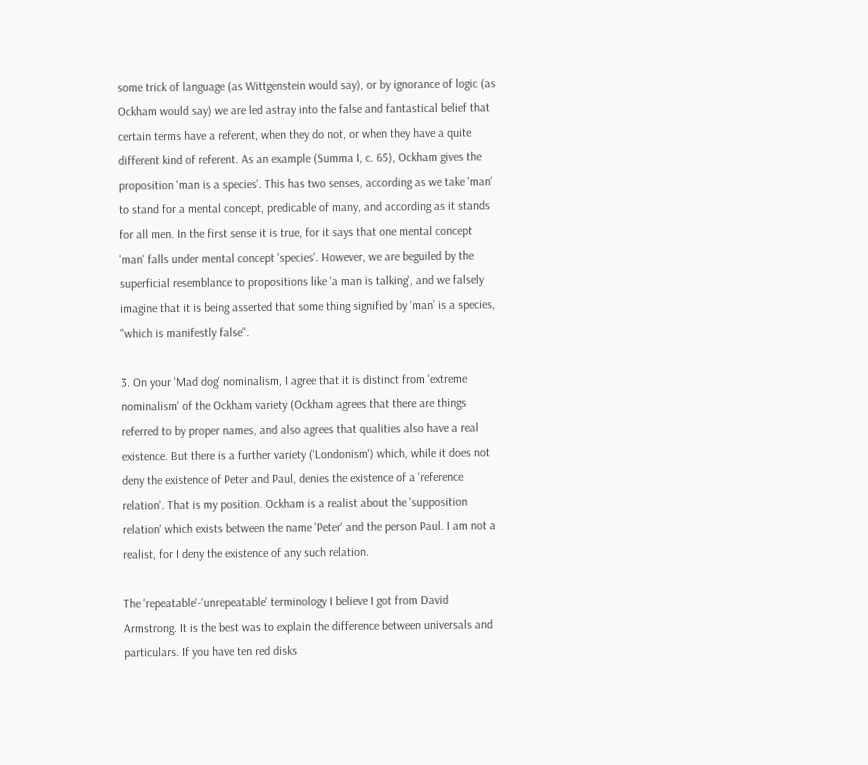some trick of language (as Wittgenstein would say), or by ignorance of logic (as Ockham would say) we are led astray into the false and fantastical belief that certain terms have a referent, when they do not, or when they have a quite different kind of referent. As an example (Summa I, c. 65), Ockham gives the proposition 'man is a species'. This has two senses, according as we take 'man' to stand for a mental concept, predicable of many, and according as it stands for all men. In the first sense it is true, for it says that one mental concept 'man' falls under mental concept 'species'. However, we are beguiled by the superficial resemblance to propositions like 'a man is talking', and we falsely imagine that it is being asserted that some thing signified by ‘man’ is a species, "which is manifestly false".

3. On your 'Mad dog' nominalism, I agree that it is distinct from 'extreme nominalism' of the Ockham variety (Ockham agrees that there are things referred to by proper names, and also agrees that qualities also have a real existence. But there is a further variety ('Londonism') which, while it does not deny the existence of Peter and Paul, denies the existence of a 'reference relation'. That is my position. Ockham is a realist about the 'supposition relation' which exists between the name 'Peter' and the person Paul. I am not a realist, for I deny the existence of any such relation.

The 'repeatable'-'unrepeatable' terminology I believe I got from David Armstrong. It is the best was to explain the difference between universals and particulars. If you have ten red disks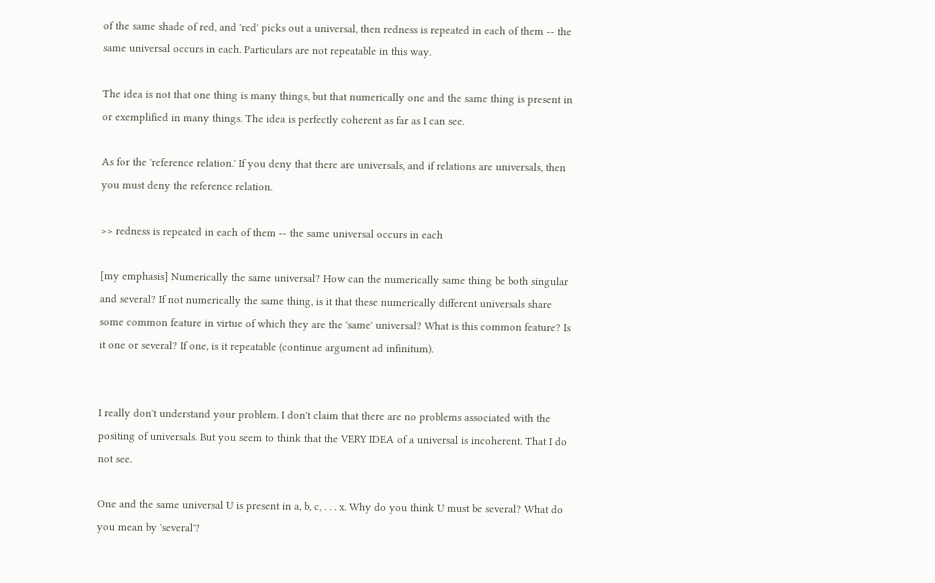of the same shade of red, and 'red' picks out a universal, then redness is repeated in each of them -- the same universal occurs in each. Particulars are not repeatable in this way.

The idea is not that one thing is many things, but that numerically one and the same thing is present in or exemplified in many things. The idea is perfectly coherent as far as I can see.

As for the 'reference relation.' If you deny that there are universals, and if relations are universals, then you must deny the reference relation.

>> redness is repeated in each of them -- the same universal occurs in each

[my emphasis] Numerically the same universal? How can the numerically same thing be both singular and several? If not numerically the same thing, is it that these numerically different universals share some common feature in virtue of which they are the 'same' universal? What is this common feature? Is it one or several? If one, is it repeatable (continue argument ad infinitum).


I really don't understand your problem. I don't claim that there are no problems associated with the positing of universals. But you seem to think that the VERY IDEA of a universal is incoherent. That I do not see.

One and the same universal U is present in a, b, c, . . . x. Why do you think U must be several? What do you mean by 'several'?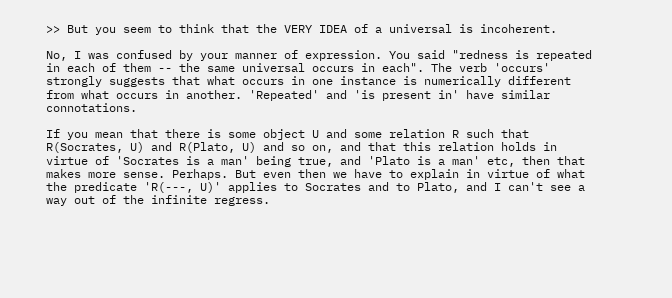>> But you seem to think that the VERY IDEA of a universal is incoherent.

No, I was confused by your manner of expression. You said "redness is repeated in each of them -- the same universal occurs in each". The verb 'occurs' strongly suggests that what occurs in one instance is numerically different from what occurs in another. 'Repeated' and 'is present in' have similar connotations.

If you mean that there is some object U and some relation R such that R(Socrates, U) and R(Plato, U) and so on, and that this relation holds in virtue of 'Socrates is a man' being true, and 'Plato is a man' etc, then that makes more sense. Perhaps. But even then we have to explain in virtue of what the predicate 'R(---, U)' applies to Socrates and to Plato, and I can't see a way out of the infinite regress.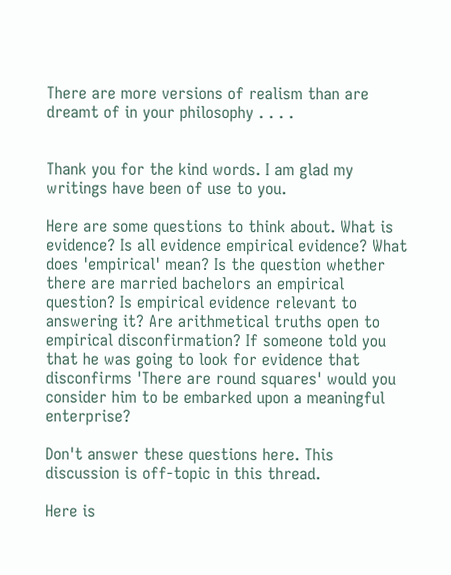There are more versions of realism than are dreamt of in your philosophy . . . .


Thank you for the kind words. I am glad my writings have been of use to you.

Here are some questions to think about. What is evidence? Is all evidence empirical evidence? What does 'empirical' mean? Is the question whether there are married bachelors an empirical question? Is empirical evidence relevant to answering it? Are arithmetical truths open to empirical disconfirmation? If someone told you that he was going to look for evidence that disconfirms 'There are round squares' would you consider him to be embarked upon a meaningful enterprise?

Don't answer these questions here. This discussion is off-topic in this thread.

Here is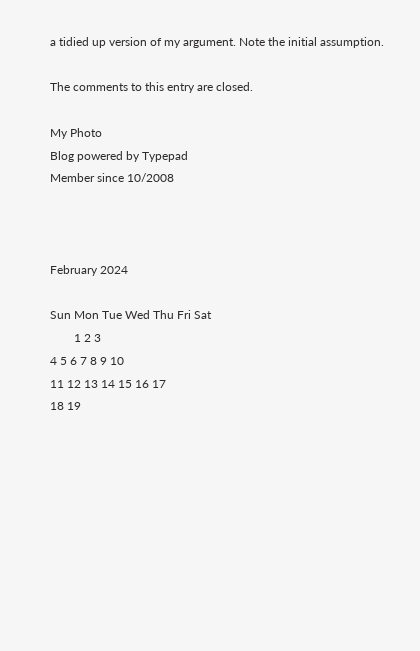a tidied up version of my argument. Note the initial assumption.

The comments to this entry are closed.

My Photo
Blog powered by Typepad
Member since 10/2008



February 2024

Sun Mon Tue Wed Thu Fri Sat
        1 2 3
4 5 6 7 8 9 10
11 12 13 14 15 16 17
18 19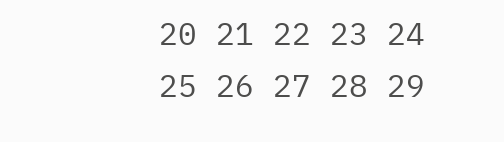20 21 22 23 24
25 26 27 28 29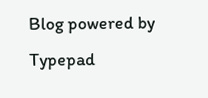Blog powered by Typepad